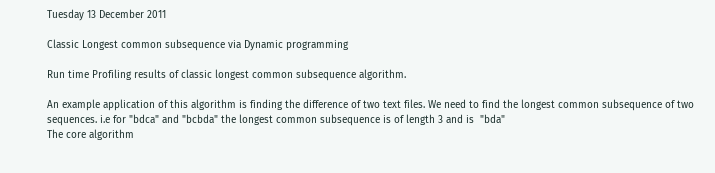Tuesday 13 December 2011

Classic Longest common subsequence via Dynamic programming

Run time Profiling results of classic longest common subsequence algorithm.

An example application of this algorithm is finding the difference of two text files. We need to find the longest common subsequence of two sequences. i.e for "bdca" and "bcbda" the longest common subsequence is of length 3 and is  "bda"
The core algorithm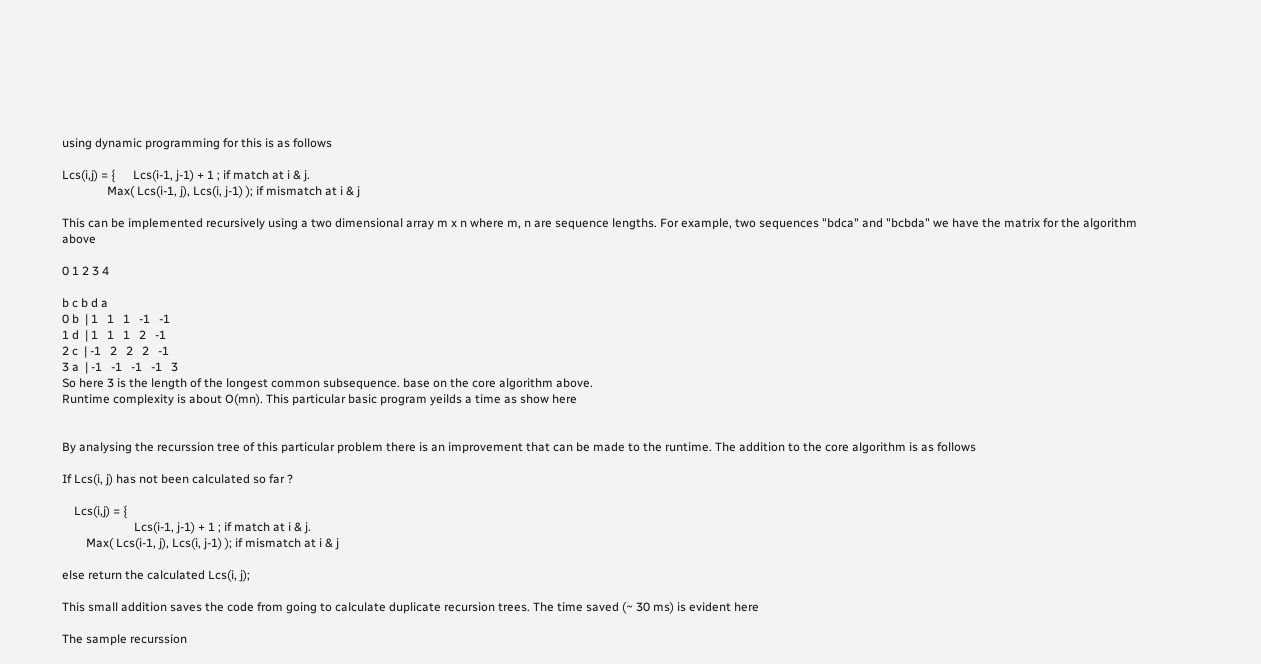using dynamic programming for this is as follows

Lcs(i,j) = {      Lcs(i-1, j-1) + 1 ; if match at i & j.
               Max( Lcs(i-1, j), Lcs(i, j-1) ); if mismatch at i & j

This can be implemented recursively using a two dimensional array m x n where m, n are sequence lengths. For example, two sequences "bdca" and "bcbda" we have the matrix for the algorithm above

0 1 2 3 4

b c b d a
0 b  | 1   1   1   -1   -1
1 d  | 1   1   1   2   -1
2 c  | -1   2   2   2   -1
3 a  | -1   -1   -1   -1   3
So here 3 is the length of the longest common subsequence. base on the core algorithm above.
Runtime complexity is about O(mn). This particular basic program yeilds a time as show here


By analysing the recurssion tree of this particular problem there is an improvement that can be made to the runtime. The addition to the core algorithm is as follows

If Lcs(i, j) has not been calculated so far ?

    Lcs(i,j) = {
                        Lcs(i-1, j-1) + 1 ; if match at i & j.
        Max( Lcs(i-1, j), Lcs(i, j-1) ); if mismatch at i & j

else return the calculated Lcs(i, j);

This small addition saves the code from going to calculate duplicate recursion trees. The time saved (~ 30 ms) is evident here

The sample recurssion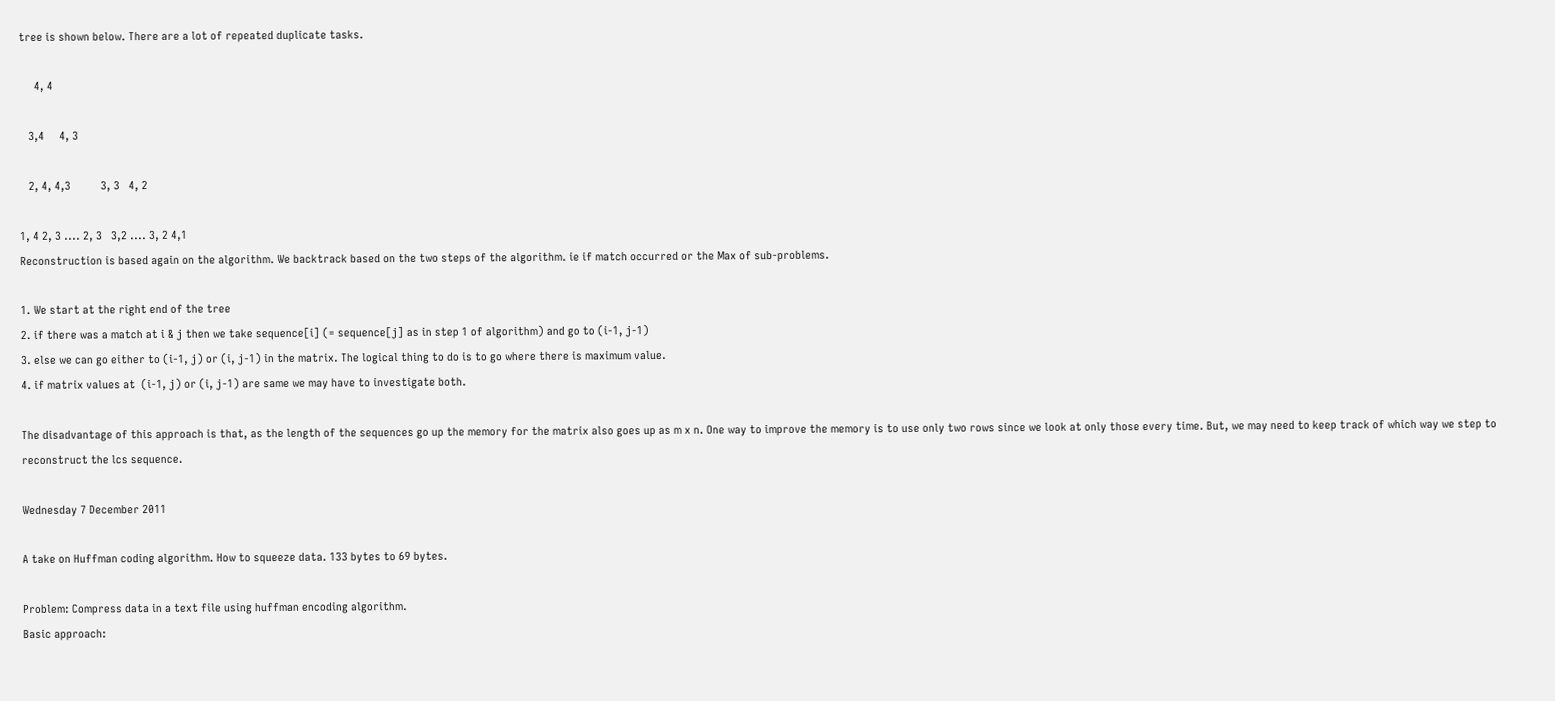tree is shown below. There are a lot of repeated duplicate tasks.

     4, 4

   3,4     4, 3

   2, 4, 4,3          3, 3   4, 2

1, 4 2, 3 .... 2, 3   3,2 .... 3, 2 4,1
Reconstruction is based again on the algorithm. We backtrack based on the two steps of the algorithm. ie if match occurred or the Max of sub-problems.

1. We start at the right end of the tree
2. if there was a match at i & j then we take sequence[i] (= sequence[j] as in step 1 of algorithm) and go to (i-1, j-1)
3. else we can go either to (i-1, j) or (i, j-1) in the matrix. The logical thing to do is to go where there is maximum value.
4. if matrix values at  (i-1, j) or (i, j-1) are same we may have to investigate both.

The disadvantage of this approach is that, as the length of the sequences go up the memory for the matrix also goes up as m x n. One way to improve the memory is to use only two rows since we look at only those every time. But, we may need to keep track of which way we step to reconstruct the lcs sequence.

Wednesday 7 December 2011

A take on Huffman coding algorithm. How to squeeze data. 133 bytes to 69 bytes.

Problem: Compress data in a text file using huffman encoding algorithm.
Basic approach: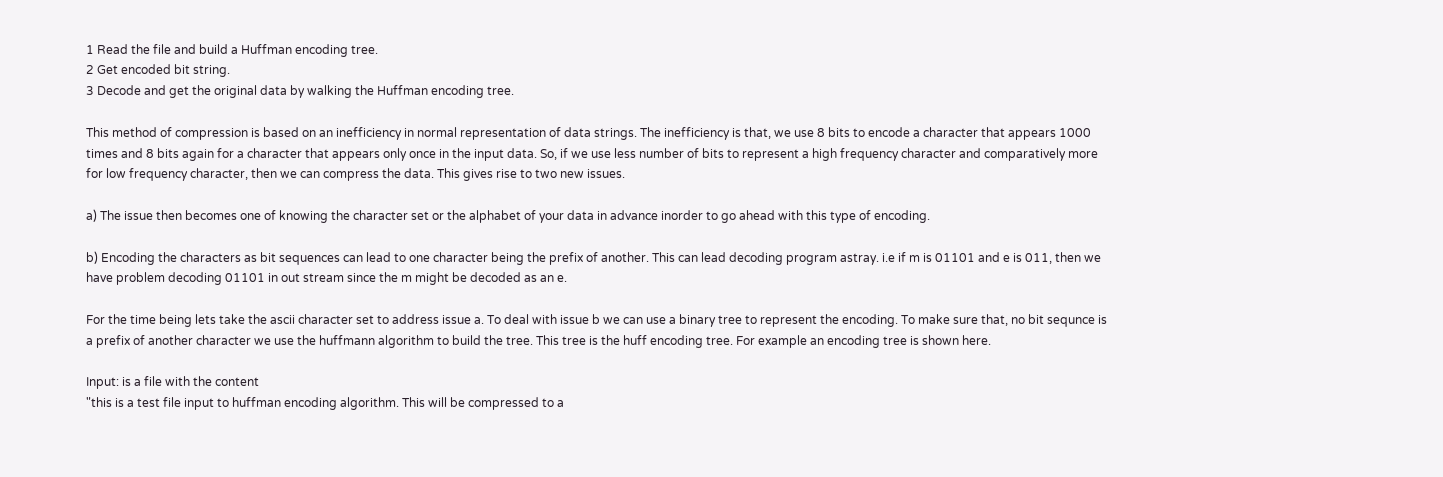1 Read the file and build a Huffman encoding tree.
2 Get encoded bit string.
3 Decode and get the original data by walking the Huffman encoding tree.

This method of compression is based on an inefficiency in normal representation of data strings. The inefficiency is that, we use 8 bits to encode a character that appears 1000 times and 8 bits again for a character that appears only once in the input data. So, if we use less number of bits to represent a high frequency character and comparatively more for low frequency character, then we can compress the data. This gives rise to two new issues.

a) The issue then becomes one of knowing the character set or the alphabet of your data in advance inorder to go ahead with this type of encoding.

b) Encoding the characters as bit sequences can lead to one character being the prefix of another. This can lead decoding program astray. i.e if m is 01101 and e is 011, then we have problem decoding 01101 in out stream since the m might be decoded as an e.

For the time being lets take the ascii character set to address issue a. To deal with issue b we can use a binary tree to represent the encoding. To make sure that, no bit sequnce is  a prefix of another character we use the huffmann algorithm to build the tree. This tree is the huff encoding tree. For example an encoding tree is shown here.

Input: is a file with the content
"this is a test file input to huffman encoding algorithm. This will be compressed to a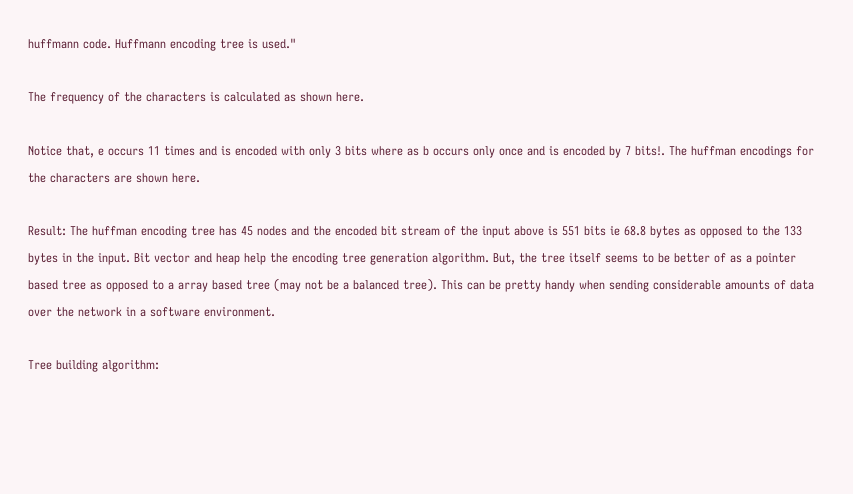huffmann code. Huffmann encoding tree is used."

The frequency of the characters is calculated as shown here.

Notice that, e occurs 11 times and is encoded with only 3 bits where as b occurs only once and is encoded by 7 bits!. The huffman encodings for the characters are shown here.

Result: The huffman encoding tree has 45 nodes and the encoded bit stream of the input above is 551 bits ie 68.8 bytes as opposed to the 133 bytes in the input. Bit vector and heap help the encoding tree generation algorithm. But, the tree itself seems to be better of as a pointer based tree as opposed to a array based tree (may not be a balanced tree). This can be pretty handy when sending considerable amounts of data over the network in a software environment.

Tree building algorithm: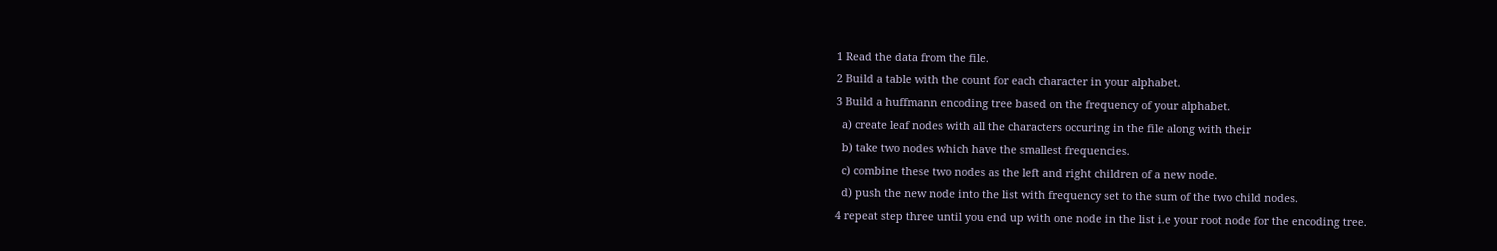1 Read the data from the file.
2 Build a table with the count for each character in your alphabet.
3 Build a huffmann encoding tree based on the frequency of your alphabet.
  a) create leaf nodes with all the characters occuring in the file along with their
  b) take two nodes which have the smallest frequencies.
  c) combine these two nodes as the left and right children of a new node.
  d) push the new node into the list with frequency set to the sum of the two child nodes.
4 repeat step three until you end up with one node in the list i.e your root node for the encoding tree.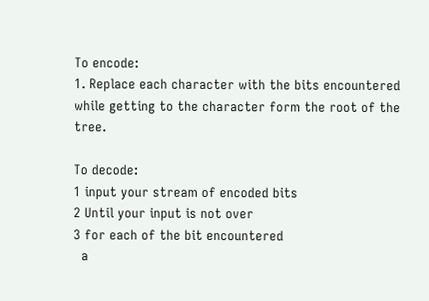To encode:
1. Replace each character with the bits encountered while getting to the character form the root of the tree.

To decode:
1 input your stream of encoded bits
2 Until your input is not over
3 for each of the bit encountered
  a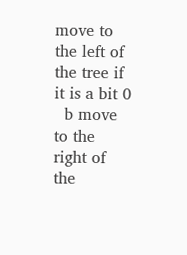move to the left of the tree if it is a bit 0
  b move to the right of the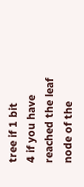tree if 1 bit
4 if you have reached the leaf node of the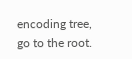encoding tree, go to the root.